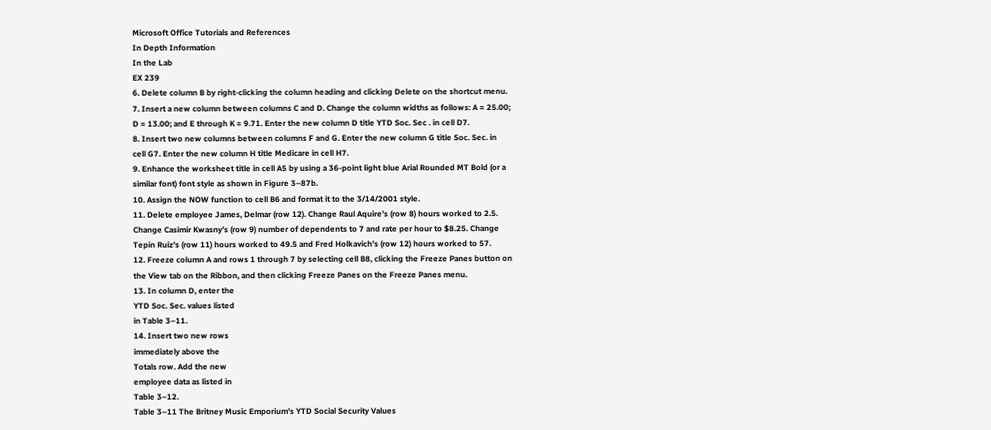Microsoft Office Tutorials and References
In Depth Information
In the Lab
EX 239
6. Delete column B by right-clicking the column heading and clicking Delete on the shortcut menu.
7. Insert a new column between columns C and D. Change the column widths as follows: A = 25.00;
D = 13.00; and E through K = 9.71. Enter the new column D title YTD Soc. Sec . in cell D7.
8. Insert two new columns between columns F and G. Enter the new column G title Soc. Sec. in
cell G7. Enter the new column H title Medicare in cell H7.
9. Enhance the worksheet title in cell A5 by using a 36-point light blue Arial Rounded MT Bold (or a
similar font) font style as shown in Figure 3–87b.
10. Assign the NOW function to cell B6 and format it to the 3/14/2001 style.
11. Delete employee James, Delmar (row 12). Change Raul Aquire’s (row 8) hours worked to 2.5.
Change Casimir Kwasny’s (row 9) number of dependents to 7 and rate per hour to $8.25. Change
Tepin Ruiz’s (row 11) hours worked to 49.5 and Fred Holkavich’s (row 12) hours worked to 57.
12. Freeze column A and rows 1 through 7 by selecting cell B8, clicking the Freeze Panes button on
the View tab on the Ribbon, and then clicking Freeze Panes on the Freeze Panes menu.
13. In column D, enter the
YTD Soc. Sec. values listed
in Table 3–11.
14. Insert two new rows
immediately above the
Totals row. Add the new
employee data as listed in
Table 3–12.
Table 3–11 The Britney Music Emporium’s YTD Social Security Values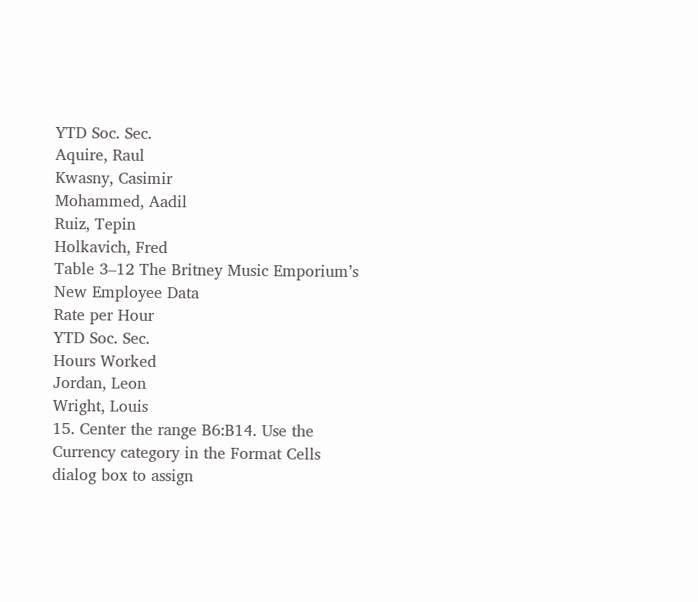YTD Soc. Sec.
Aquire, Raul
Kwasny, Casimir
Mohammed, Aadil
Ruiz, Tepin
Holkavich, Fred
Table 3–12 The Britney Music Emporium’s New Employee Data
Rate per Hour
YTD Soc. Sec.
Hours Worked
Jordan, Leon
Wright, Louis
15. Center the range B6:B14. Use the Currency category in the Format Cells dialog box to assign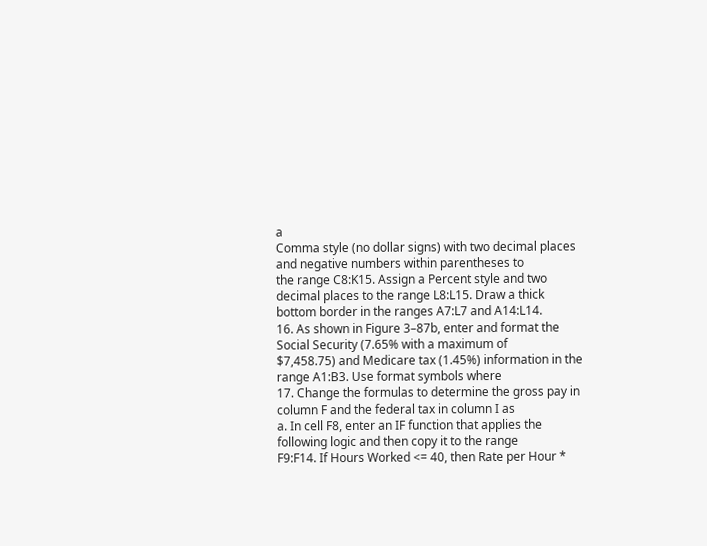a
Comma style (no dollar signs) with two decimal places and negative numbers within parentheses to
the range C8:K15. Assign a Percent style and two decimal places to the range L8:L15. Draw a thick
bottom border in the ranges A7:L7 and A14:L14.
16. As shown in Figure 3–87b, enter and format the Social Security (7.65% with a maximum of
$7,458.75) and Medicare tax (1.45%) information in the range A1:B3. Use format symbols where
17. Change the formulas to determine the gross pay in column F and the federal tax in column I as
a. In cell F8, enter an IF function that applies the following logic and then copy it to the range
F9:F14. If Hours Worked <= 40, then Rate per Hour *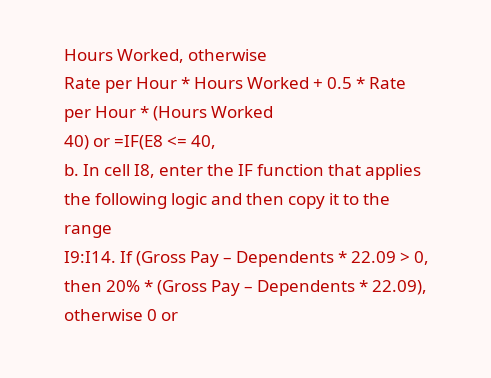Hours Worked, otherwise
Rate per Hour * Hours Worked + 0.5 * Rate per Hour * (Hours Worked
40) or =IF(E8 <= 40,
b. In cell I8, enter the IF function that applies the following logic and then copy it to the range
I9:I14. If (Gross Pay – Dependents * 22.09 > 0, then 20% * (Gross Pay – Dependents * 22.09),
otherwise 0 or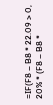=IF(F8 – B8 * 22.09 > 0, 20% * (F8 – B8 *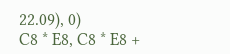22.09), 0)
C8 * E8, C8 * E8 +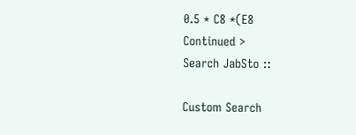0.5 * C8 *(E8
Continued >
Search JabSto ::

Custom Search